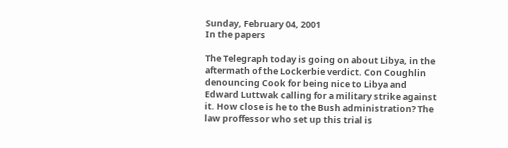Sunday, February 04, 2001
In the papers

The Telegraph today is going on about Libya, in the aftermath of the Lockerbie verdict. Con Coughlin denouncing Cook for being nice to Libya and Edward Luttwak calling for a military strike against it. How close is he to the Bush administration? The law proffessor who set up this trial is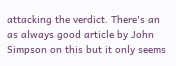attacking the verdict. There's an as always good article by John Simpson on this but it only seems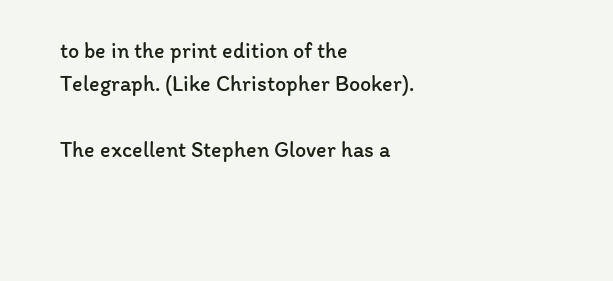to be in the print edition of the Telegraph. (Like Christopher Booker).

The excellent Stephen Glover has a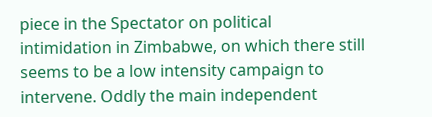piece in the Spectator on political intimidation in Zimbabwe, on which there still seems to be a low intensity campaign to intervene. Oddly the main independent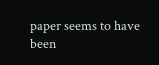paper seems to have been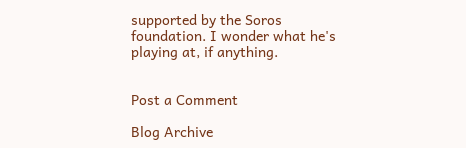supported by the Soros foundation. I wonder what he's playing at, if anything.


Post a Comment

Blog Archive